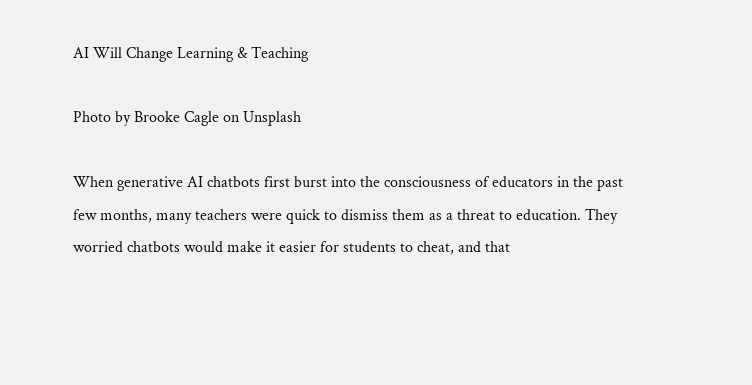AI Will Change Learning & Teaching

Photo by Brooke Cagle on Unsplash

When generative AI chatbots first burst into the consciousness of educators in the past few months, many teachers were quick to dismiss them as a threat to education. They worried chatbots would make it easier for students to cheat, and that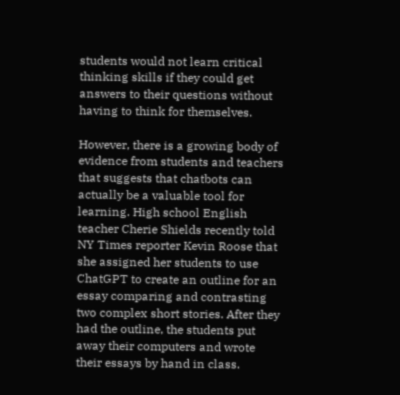students would not learn critical thinking skills if they could get answers to their questions without having to think for themselves.

However, there is a growing body of evidence from students and teachers that suggests that chatbots can actually be a valuable tool for learning. High school English teacher Cherie Shields recently told NY Times reporter Kevin Roose that she assigned her students to use ChatGPT to create an outline for an essay comparing and contrasting two complex short stories. After they had the outline, the students put away their computers and wrote their essays by hand in class.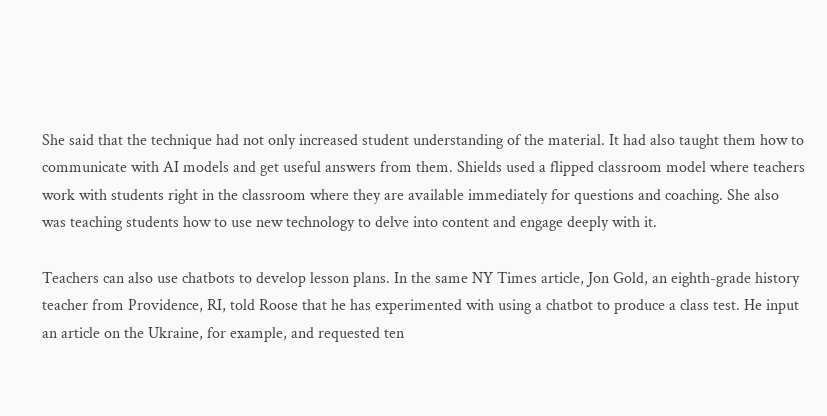She said that the technique had not only increased student understanding of the material. It had also taught them how to communicate with AI models and get useful answers from them. Shields used a flipped classroom model where teachers work with students right in the classroom where they are available immediately for questions and coaching. She also was teaching students how to use new technology to delve into content and engage deeply with it.

Teachers can also use chatbots to develop lesson plans. In the same NY Times article, Jon Gold, an eighth-grade history teacher from Providence, RI, told Roose that he has experimented with using a chatbot to produce a class test. He input an article on the Ukraine, for example, and requested ten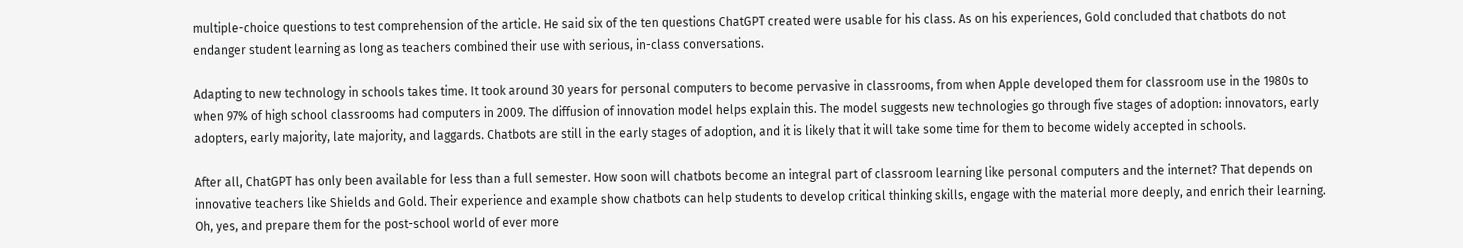multiple-choice questions to test comprehension of the article. He said six of the ten questions ChatGPT created were usable for his class. As on his experiences, Gold concluded that chatbots do not endanger student learning as long as teachers combined their use with serious, in-class conversations.

Adapting to new technology in schools takes time. It took around 30 years for personal computers to become pervasive in classrooms, from when Apple developed them for classroom use in the 1980s to when 97% of high school classrooms had computers in 2009. The diffusion of innovation model helps explain this. The model suggests new technologies go through five stages of adoption: innovators, early adopters, early majority, late majority, and laggards. Chatbots are still in the early stages of adoption, and it is likely that it will take some time for them to become widely accepted in schools.

After all, ChatGPT has only been available for less than a full semester. How soon will chatbots become an integral part of classroom learning like personal computers and the internet? That depends on innovative teachers like Shields and Gold. Their experience and example show chatbots can help students to develop critical thinking skills, engage with the material more deeply, and enrich their learning. Oh, yes, and prepare them for the post-school world of ever more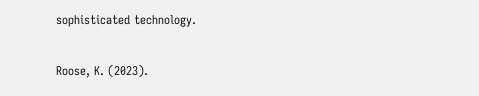sophisticated technology.

Roose, K. (2023).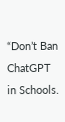“Don’t Ban ChatGPT in Schools.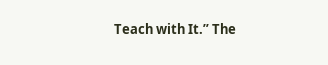Teach with It.” The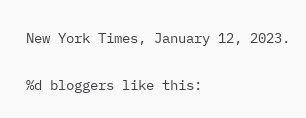New York Times, January 12, 2023.

%d bloggers like this: